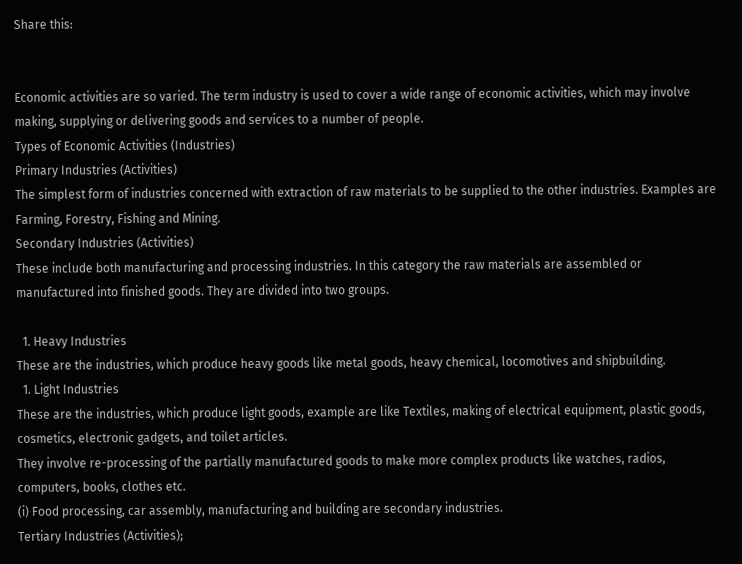Share this:


Economic activities are so varied. The term industry is used to cover a wide range of economic activities, which may involve making, supplying or delivering goods and services to a number of people.
Types of Economic Activities (Industries)
Primary Industries (Activities)
The simplest form of industries concerned with extraction of raw materials to be supplied to the other industries. Examples are Farming, Forestry, Fishing and Mining.
Secondary Industries (Activities)
These include both manufacturing and processing industries. In this category the raw materials are assembled or manufactured into finished goods. They are divided into two groups.

  1. Heavy Industries
These are the industries, which produce heavy goods like metal goods, heavy chemical, locomotives and shipbuilding.
  1. Light Industries
These are the industries, which produce light goods, example are like Textiles, making of electrical equipment, plastic goods, cosmetics, electronic gadgets, and toilet articles.
They involve re-processing of the partially manufactured goods to make more complex products like watches, radios, computers, books, clothes etc.
(i) Food processing, car assembly, manufacturing and building are secondary industries.
Tertiary Industries (Activities);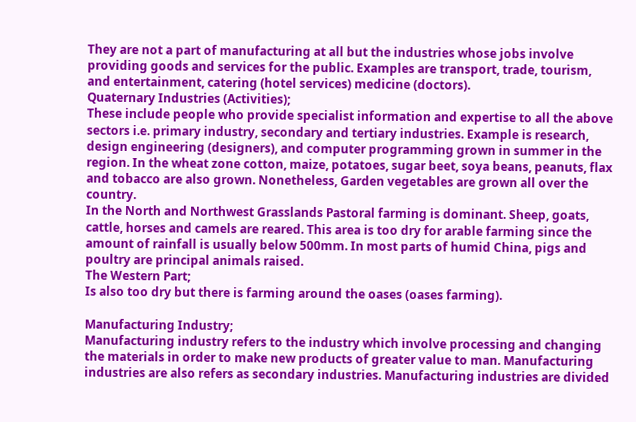They are not a part of manufacturing at all but the industries whose jobs involve providing goods and services for the public. Examples are transport, trade, tourism, and entertainment, catering (hotel services) medicine (doctors).
Quaternary Industries (Activities);
These include people who provide specialist information and expertise to all the above sectors i.e. primary industry, secondary and tertiary industries. Example is research, design engineering (designers), and computer programming grown in summer in the region. In the wheat zone cotton, maize, potatoes, sugar beet, soya beans, peanuts, flax and tobacco are also grown. Nonetheless, Garden vegetables are grown all over the country.
In the North and Northwest Grasslands Pastoral farming is dominant. Sheep, goats, cattle, horses and camels are reared. This area is too dry for arable farming since the amount of rainfall is usually below 500mm. In most parts of humid China, pigs and poultry are principal animals raised.
The Western Part;
Is also too dry but there is farming around the oases (oases farming).

Manufacturing Industry;
Manufacturing industry refers to the industry which involve processing and changing the materials in order to make new products of greater value to man. Manufacturing industries are also refers as secondary industries. Manufacturing industries are divided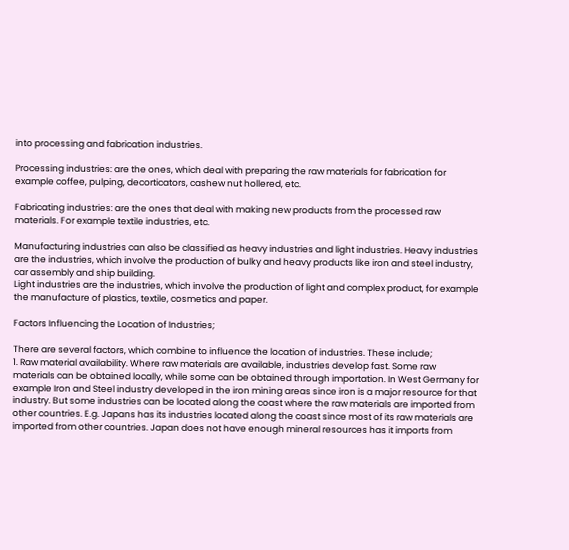into processing and fabrication industries.

Processing industries: are the ones, which deal with preparing the raw materials for fabrication for example coffee, pulping, decorticators, cashew nut hollered, etc.

Fabricating industries: are the ones that deal with making new products from the processed raw materials. For example textile industries, etc.

Manufacturing industries can also be classified as heavy industries and light industries. Heavy industries are the industries, which involve the production of bulky and heavy products like iron and steel industry, car assembly and ship building.
Light industries are the industries, which involve the production of light and complex product, for example the manufacture of plastics, textile, cosmetics and paper.

Factors Influencing the Location of Industries;

There are several factors, which combine to influence the location of industries. These include;
1. Raw material availability. Where raw materials are available, industries develop fast. Some raw materials can be obtained locally, while some can be obtained through importation. In West Germany for example Iron and Steel industry developed in the iron mining areas since iron is a major resource for that industry. But some industries can be located along the coast where the raw materials are imported from other countries. E.g. Japans has its industries located along the coast since most of its raw materials are imported from other countries. Japan does not have enough mineral resources has it imports from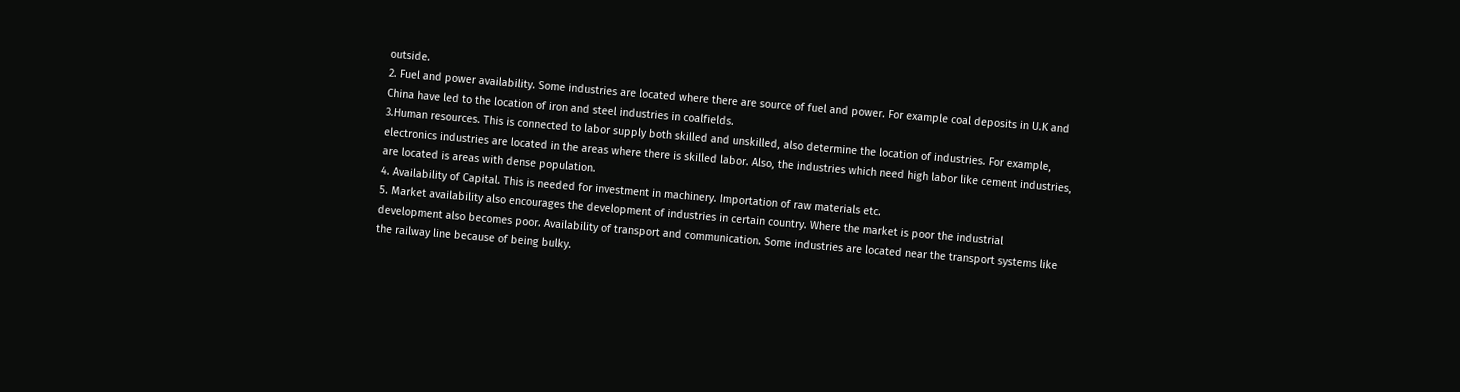outside.
2. Fuel and power availability. Some industries are located where there are source of fuel and power. For example coal deposits in U.K and China have led to the location of iron and steel industries in coalfields.
3.Human resources. This is connected to labor supply both skilled and unskilled, also determine the location of industries. For example, electronics industries are located in the areas where there is skilled labor. Also, the industries which need high labor like cement industries, are located is areas with dense population.
4. Availability of Capital. This is needed for investment in machinery. Importation of raw materials etc.
5. Market availability also encourages the development of industries in certain country. Where the market is poor the industrial development also becomes poor. Availability of transport and communication. Some industries are located near the transport systems like the railway line because of being bulky.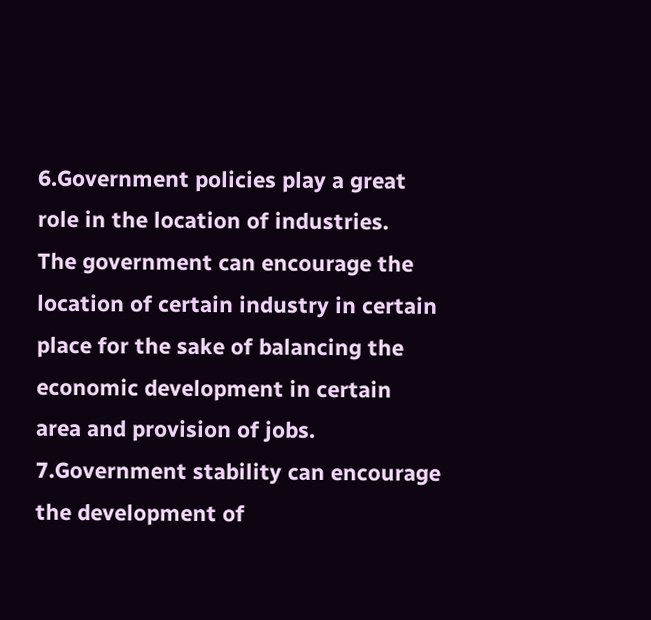6.Government policies play a great role in the location of industries.
The government can encourage the location of certain industry in certain place for the sake of balancing the economic development in certain area and provision of jobs.
7.Government stability can encourage the development of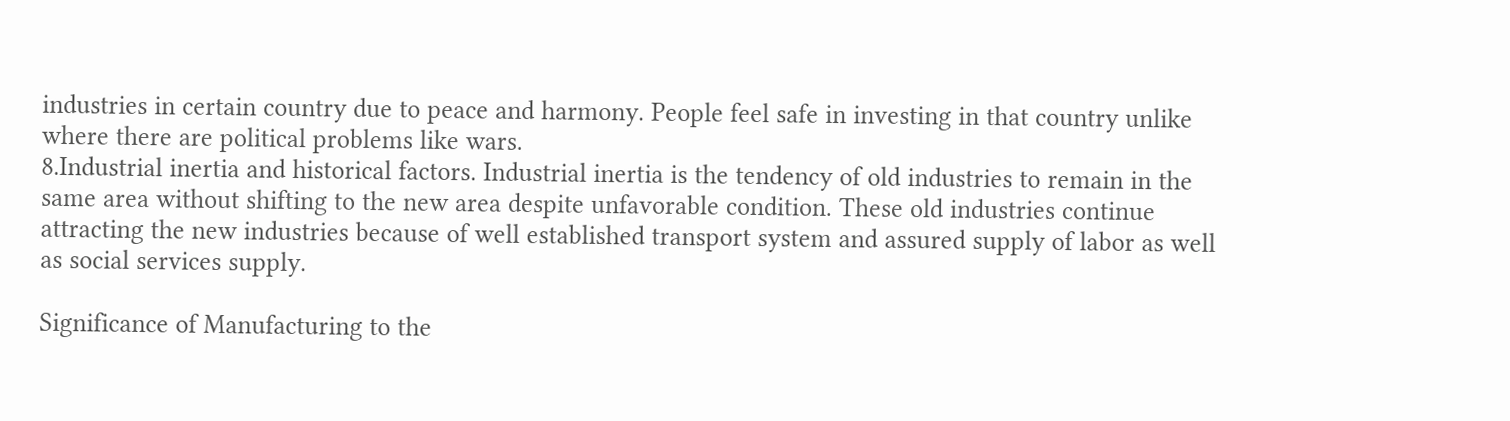industries in certain country due to peace and harmony. People feel safe in investing in that country unlike where there are political problems like wars.
8.Industrial inertia and historical factors. Industrial inertia is the tendency of old industries to remain in the same area without shifting to the new area despite unfavorable condition. These old industries continue attracting the new industries because of well established transport system and assured supply of labor as well as social services supply.

Significance of Manufacturing to the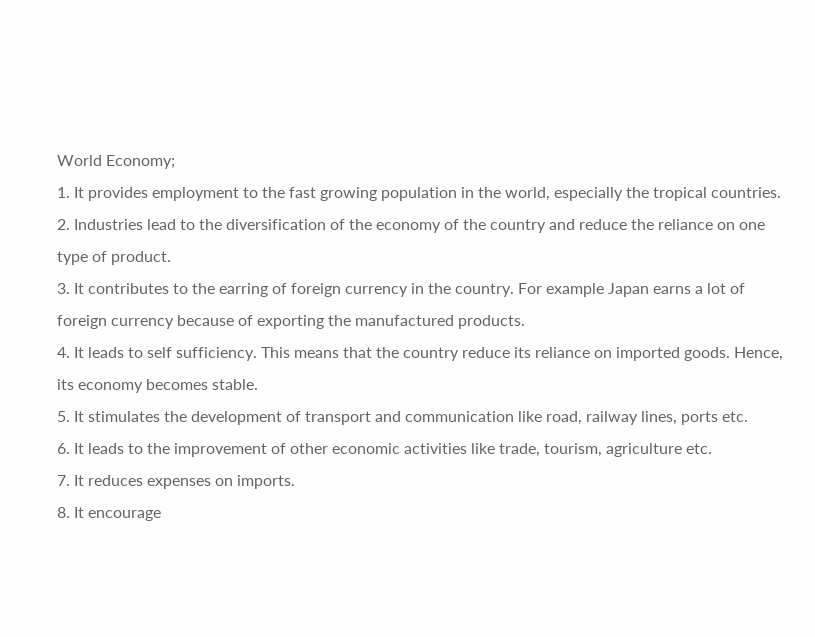World Economy;
1. It provides employment to the fast growing population in the world, especially the tropical countries.
2. Industries lead to the diversification of the economy of the country and reduce the reliance on one type of product.
3. It contributes to the earring of foreign currency in the country. For example Japan earns a lot of foreign currency because of exporting the manufactured products.
4. It leads to self sufficiency. This means that the country reduce its reliance on imported goods. Hence, its economy becomes stable.
5. It stimulates the development of transport and communication like road, railway lines, ports etc.
6. It leads to the improvement of other economic activities like trade, tourism, agriculture etc.
7. It reduces expenses on imports.
8. It encourage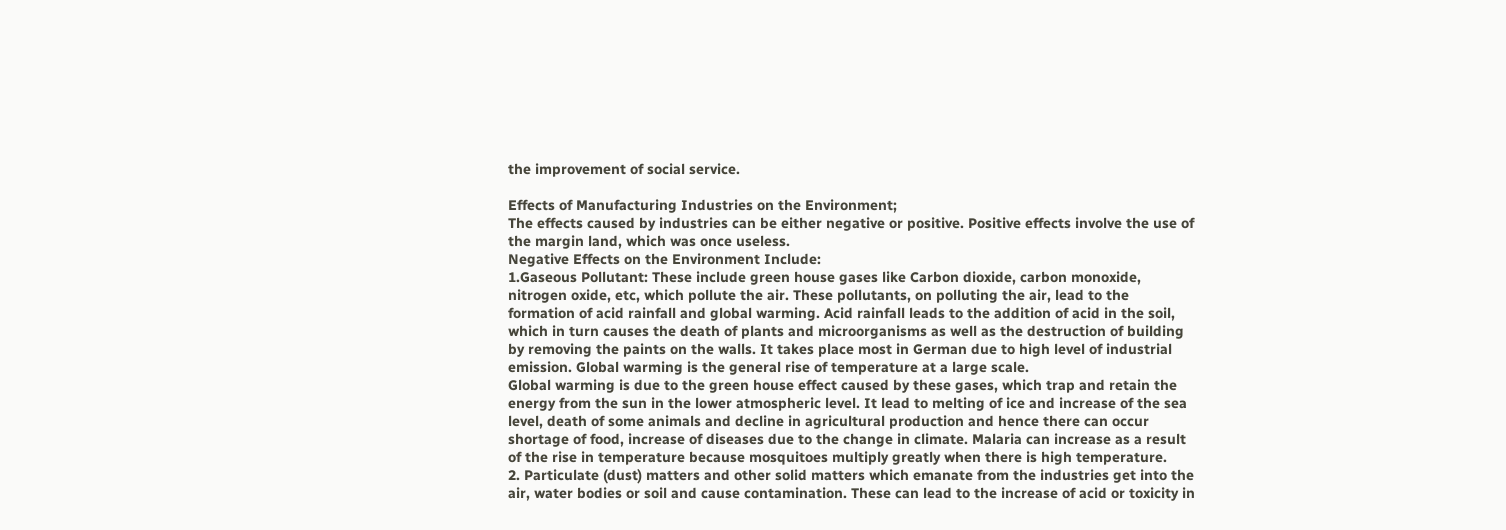the improvement of social service.

Effects of Manufacturing Industries on the Environment;
The effects caused by industries can be either negative or positive. Positive effects involve the use of the margin land, which was once useless.
Negative Effects on the Environment Include:
1.Gaseous Pollutant: These include green house gases like Carbon dioxide, carbon monoxide, nitrogen oxide, etc, which pollute the air. These pollutants, on polluting the air, lead to the formation of acid rainfall and global warming. Acid rainfall leads to the addition of acid in the soil, which in turn causes the death of plants and microorganisms as well as the destruction of building by removing the paints on the walls. It takes place most in German due to high level of industrial emission. Global warming is the general rise of temperature at a large scale.
Global warming is due to the green house effect caused by these gases, which trap and retain the energy from the sun in the lower atmospheric level. It lead to melting of ice and increase of the sea level, death of some animals and decline in agricultural production and hence there can occur shortage of food, increase of diseases due to the change in climate. Malaria can increase as a result of the rise in temperature because mosquitoes multiply greatly when there is high temperature.
2. Particulate (dust) matters and other solid matters which emanate from the industries get into the air, water bodies or soil and cause contamination. These can lead to the increase of acid or toxicity in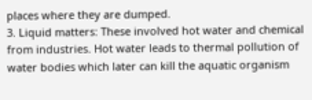places where they are dumped.
3. Liquid matters: These involved hot water and chemical from industries. Hot water leads to thermal pollution of water bodies which later can kill the aquatic organism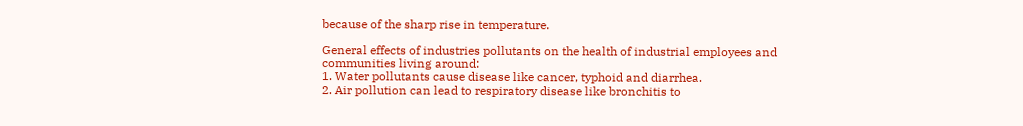because of the sharp rise in temperature.

General effects of industries pollutants on the health of industrial employees and communities living around:
1. Water pollutants cause disease like cancer, typhoid and diarrhea.
2. Air pollution can lead to respiratory disease like bronchitis to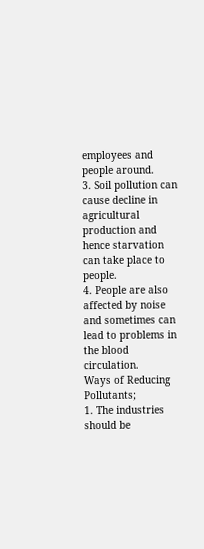employees and people around.
3. Soil pollution can cause decline in agricultural production and hence starvation can take place to people.
4. People are also affected by noise and sometimes can lead to problems in the blood circulation.
Ways of Reducing Pollutants;
1. The industries should be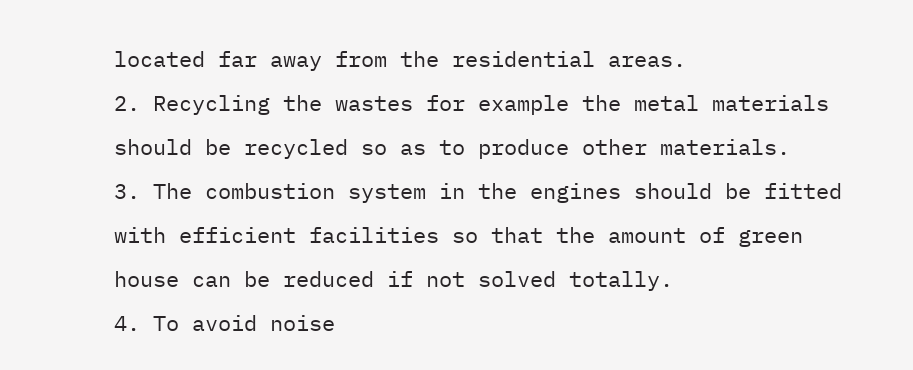located far away from the residential areas.
2. Recycling the wastes for example the metal materials should be recycled so as to produce other materials.
3. The combustion system in the engines should be fitted with efficient facilities so that the amount of green house can be reduced if not solved totally.
4. To avoid noise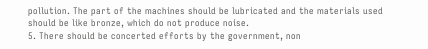pollution. The part of the machines should be lubricated and the materials used should be like bronze, which do not produce noise.
5. There should be concerted efforts by the government, non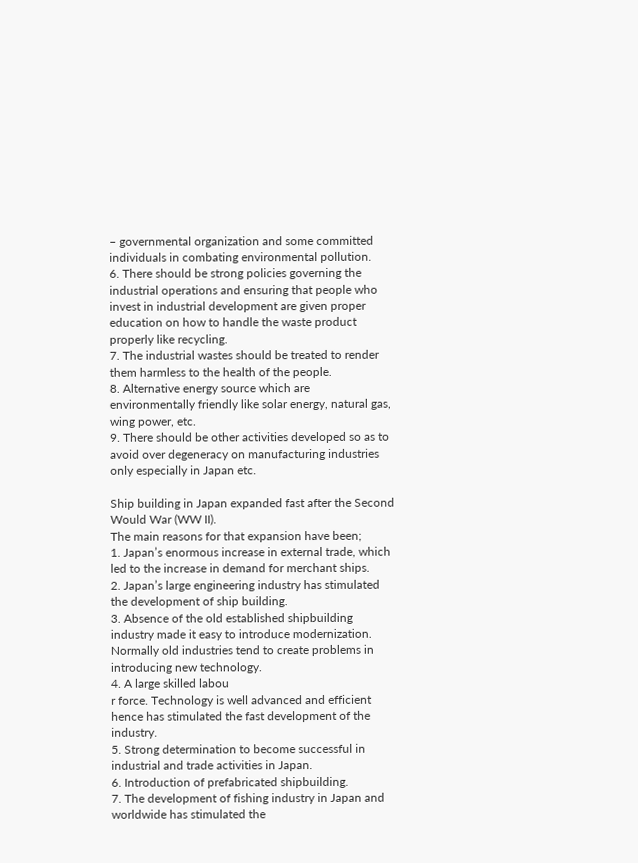– governmental organization and some committed individuals in combating environmental pollution.
6. There should be strong policies governing the industrial operations and ensuring that people who invest in industrial development are given proper education on how to handle the waste product properly like recycling.
7. The industrial wastes should be treated to render them harmless to the health of the people.
8. Alternative energy source which are environmentally friendly like solar energy, natural gas, wing power, etc.
9. There should be other activities developed so as to avoid over degeneracy on manufacturing industries only especially in Japan etc.

Ship building in Japan expanded fast after the Second Would War (WW II).
The main reasons for that expansion have been;
1. Japan’s enormous increase in external trade, which led to the increase in demand for merchant ships.
2. Japan’s large engineering industry has stimulated the development of ship building.
3. Absence of the old established shipbuilding industry made it easy to introduce modernization. Normally old industries tend to create problems in introducing new technology.
4. A large skilled labou
r force. Technology is well advanced and efficient hence has stimulated the fast development of the industry.
5. Strong determination to become successful in industrial and trade activities in Japan.
6. Introduction of prefabricated shipbuilding.
7. The development of fishing industry in Japan and worldwide has stimulated the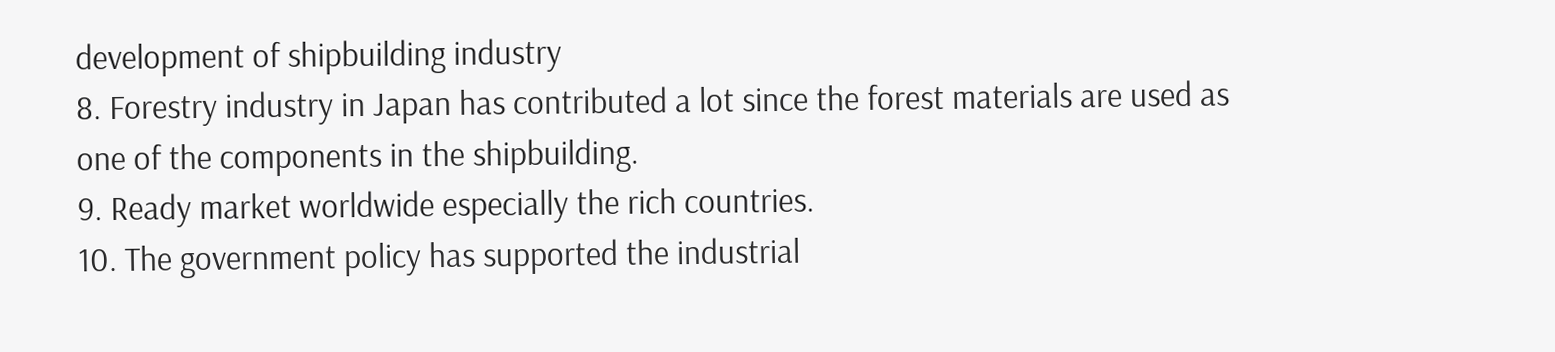development of shipbuilding industry
8. Forestry industry in Japan has contributed a lot since the forest materials are used as one of the components in the shipbuilding.
9. Ready market worldwide especially the rich countries.
10. The government policy has supported the industrial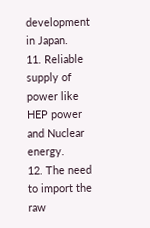development in Japan.
11. Reliable supply of power like HEP power and Nuclear energy.
12. The need to import the raw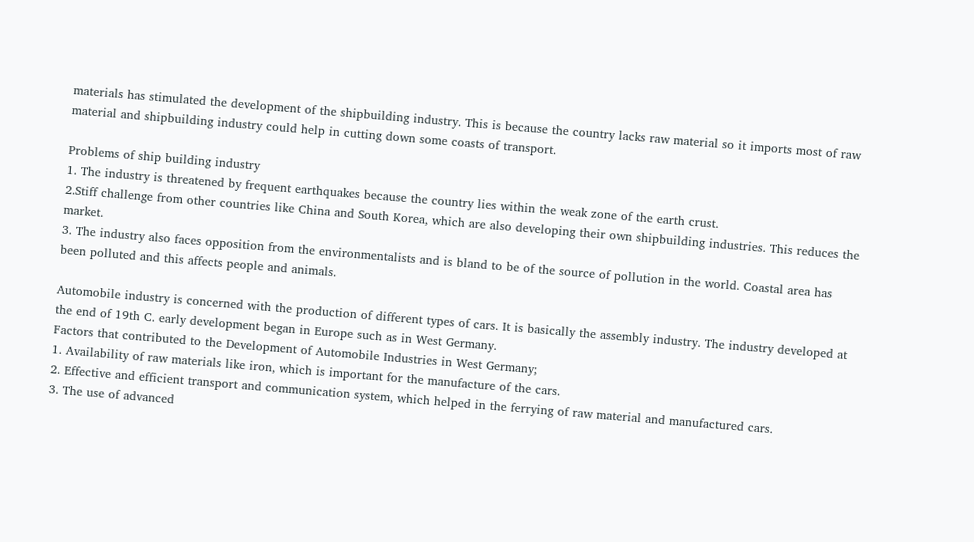materials has stimulated the development of the shipbuilding industry. This is because the country lacks raw material so it imports most of raw material and shipbuilding industry could help in cutting down some coasts of transport.

Problems of ship building industry
1. The industry is threatened by frequent earthquakes because the country lies within the weak zone of the earth crust.
2.Stiff challenge from other countries like China and South Korea, which are also developing their own shipbuilding industries. This reduces the market.
3. The industry also faces opposition from the environmentalists and is bland to be of the source of pollution in the world. Coastal area has been polluted and this affects people and animals.

Automobile industry is concerned with the production of different types of cars. It is basically the assembly industry. The industry developed at the end of 19th C. early development began in Europe such as in West Germany.
Factors that contributed to the Development of Automobile Industries in West Germany;
1. Availability of raw materials like iron, which is important for the manufacture of the cars.
2. Effective and efficient transport and communication system, which helped in the ferrying of raw material and manufactured cars.
3. The use of advanced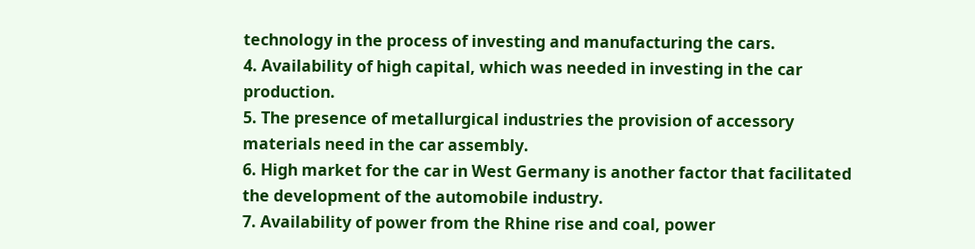technology in the process of investing and manufacturing the cars.
4. Availability of high capital, which was needed in investing in the car production.
5. The presence of metallurgical industries the provision of accessory materials need in the car assembly.
6. High market for the car in West Germany is another factor that facilitated the development of the automobile industry.
7. Availability of power from the Rhine rise and coal, power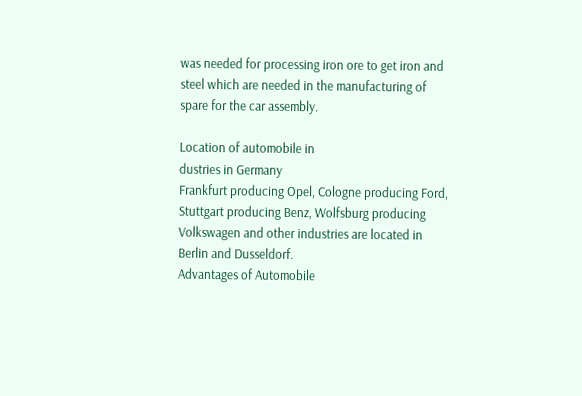was needed for processing iron ore to get iron and steel which are needed in the manufacturing of spare for the car assembly.

Location of automobile in
dustries in Germany
Frankfurt producing Opel, Cologne producing Ford, Stuttgart producing Benz, Wolfsburg producing Volkswagen and other industries are located in Berlin and Dusseldorf.
Advantages of Automobile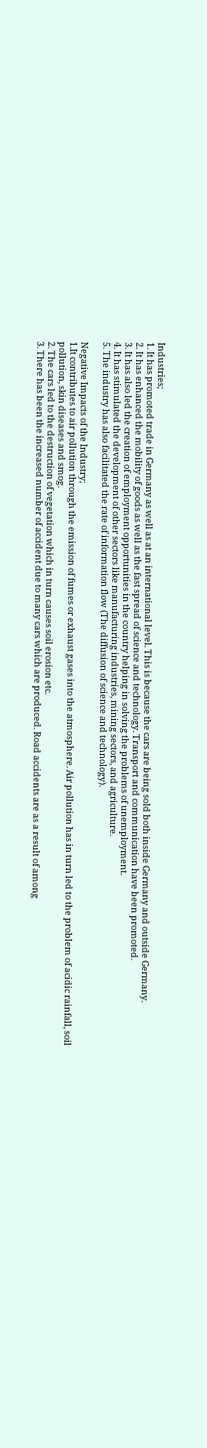Industries;
1. It has promoted trade in Germany as well as at an international level. This is because the cars are being sold both inside Germany and outside Germany.
2. It has enhanced the mobility of goods as well as the fast spread of science and technology. Transport and communication have been promoted.
3. It has also led the creation of employment opportunities in the country helping in solving the problems of unemployment.
4. It has stimulated the development of other sectors like manufacturing industries, mining sectors, and agriculture.
5. The industry has also facilitated the rate of information flow (The diffusion of science and technology).

Negative Impacts of the Industry;
1.It contributes to air pollution through the emission of fumes or exhaust gases into the atmosphere. Air pollution has in turn led to the problem of acidic rainfall, soil pollution, skin diseases and smog.
2. The cars led to the destruction of vegetation which in turn causes soil erosion etc.
3. There has been the increased number of accident due to many cars which are produced. Road accidents are as a result of among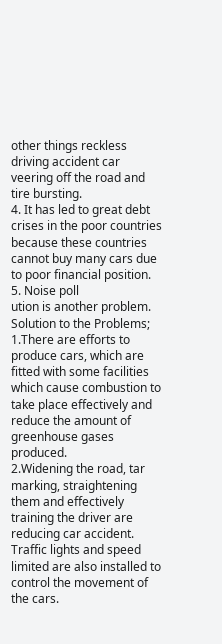other things reckless driving accident car veering off the road and tire bursting.
4. It has led to great debt crises in the poor countries because these countries cannot buy many cars due to poor financial position.
5. Noise poll
ution is another problem.
Solution to the Problems;
1.There are efforts to produce cars, which are fitted with some facilities which cause combustion to take place effectively and reduce the amount of greenhouse gases produced.
2.Widening the road, tar marking, straightening them and effectively training the driver are reducing car accident. Traffic lights and speed limited are also installed to control the movement of the cars.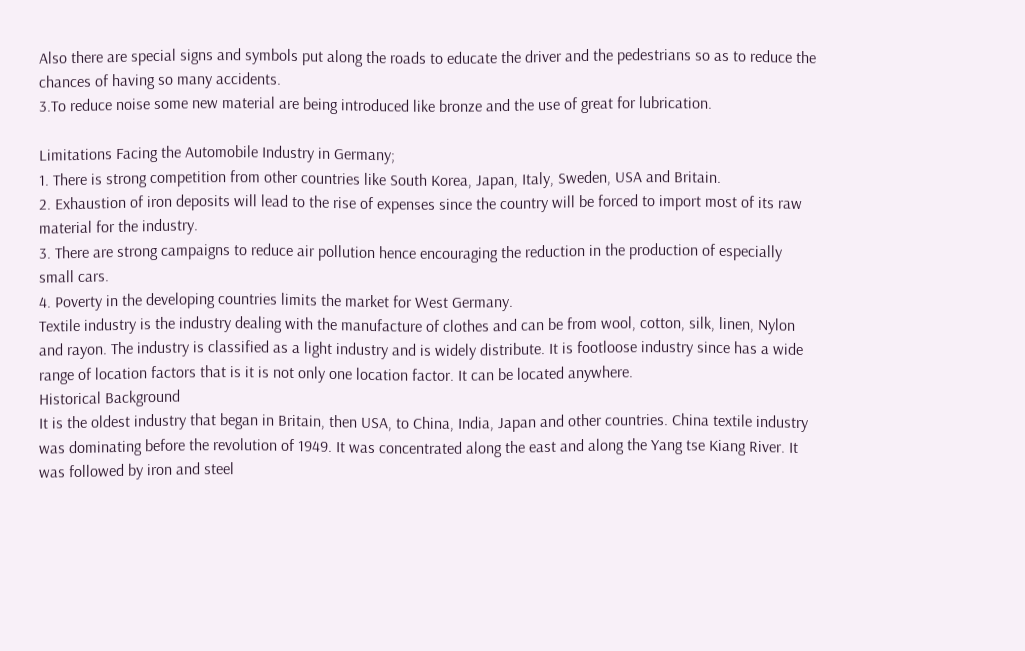Also there are special signs and symbols put along the roads to educate the driver and the pedestrians so as to reduce the chances of having so many accidents.
3.To reduce noise some new material are being introduced like bronze and the use of great for lubrication.

Limitations Facing the Automobile Industry in Germany;
1. There is strong competition from other countries like South Korea, Japan, Italy, Sweden, USA and Britain.
2. Exhaustion of iron deposits will lead to the rise of expenses since the country will be forced to import most of its raw material for the industry.
3. There are strong campaigns to reduce air pollution hence encouraging the reduction in the production of especially small cars.
4. Poverty in the developing countries limits the market for West Germany.
Textile industry is the industry dealing with the manufacture of clothes and can be from wool, cotton, silk, linen, Nylon and rayon. The industry is classified as a light industry and is widely distribute. It is footloose industry since has a wide range of location factors that is it is not only one location factor. It can be located anywhere.
Historical Background
It is the oldest industry that began in Britain, then USA, to China, India, Japan and other countries. China textile industry was dominating before the revolution of 1949. It was concentrated along the east and along the Yang tse Kiang River. It was followed by iron and steel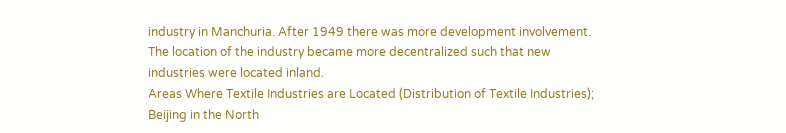industry in Manchuria. After 1949 there was more development involvement. The location of the industry became more decentralized such that new industries were located inland.
Areas Where Textile Industries are Located (Distribution of Textile Industries);
Beijing in the North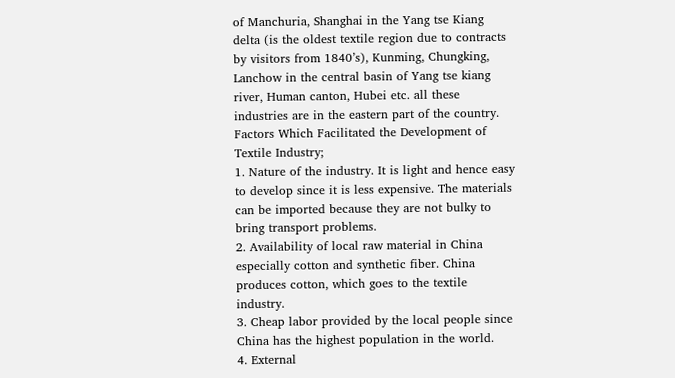of Manchuria, Shanghai in the Yang tse Kiang delta (is the oldest textile region due to contracts by visitors from 1840’s), Kunming, Chungking, Lanchow in the central basin of Yang tse kiang river, Human canton, Hubei etc. all these industries are in the eastern part of the country.
Factors Which Facilitated the Development of Textile Industry;
1. Nature of the industry. It is light and hence easy to develop since it is less expensive. The materials can be imported because they are not bulky to bring transport problems.
2. Availability of local raw material in China especially cotton and synthetic fiber. China produces cotton, which goes to the textile industry.
3. Cheap labor provided by the local people since China has the highest population in the world.
4. External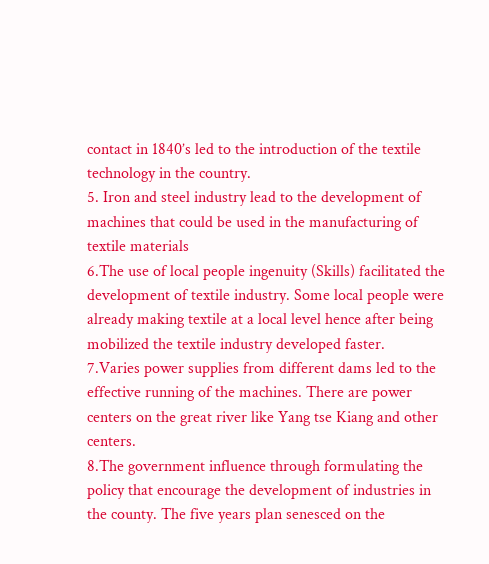contact in 1840’s led to the introduction of the textile technology in the country.
5. Iron and steel industry lead to the development of machines that could be used in the manufacturing of textile materials
6.The use of local people ingenuity (Skills) facilitated the development of textile industry. Some local people were already making textile at a local level hence after being mobilized the textile industry developed faster.
7.Varies power supplies from different dams led to the effective running of the machines. There are power centers on the great river like Yang tse Kiang and other centers.
8.The government influence through formulating the policy that encourage the development of industries in the county. The five years plan senesced on the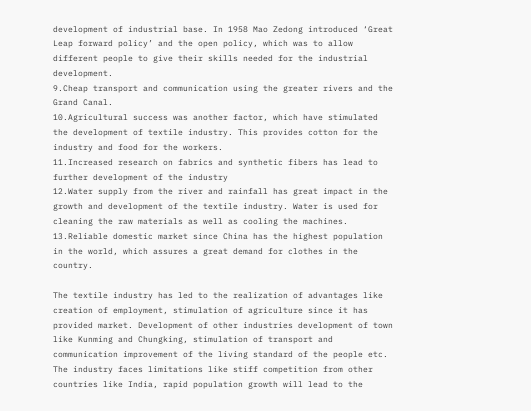development of industrial base. In 1958 Mao Zedong introduced ‘Great Leap forward policy’ and the open policy, which was to allow different people to give their skills needed for the industrial development.
9.Cheap transport and communication using the greater rivers and the Grand Canal.
10.Agricultural success was another factor, which have stimulated the development of textile industry. This provides cotton for the industry and food for the workers.
11.Increased research on fabrics and synthetic fibers has lead to further development of the industry
12.Water supply from the river and rainfall has great impact in the growth and development of the textile industry. Water is used for cleaning the raw materials as well as cooling the machines.
13.Reliable domestic market since China has the highest population in the world, which assures a great demand for clothes in the country.

The textile industry has led to the realization of advantages like creation of employment, stimulation of agriculture since it has provided market. Development of other industries development of town like Kunming and Chungking, stimulation of transport and communication improvement of the living standard of the people etc.
The industry faces limitations like stiff competition from other countries like India, rapid population growth will lead to the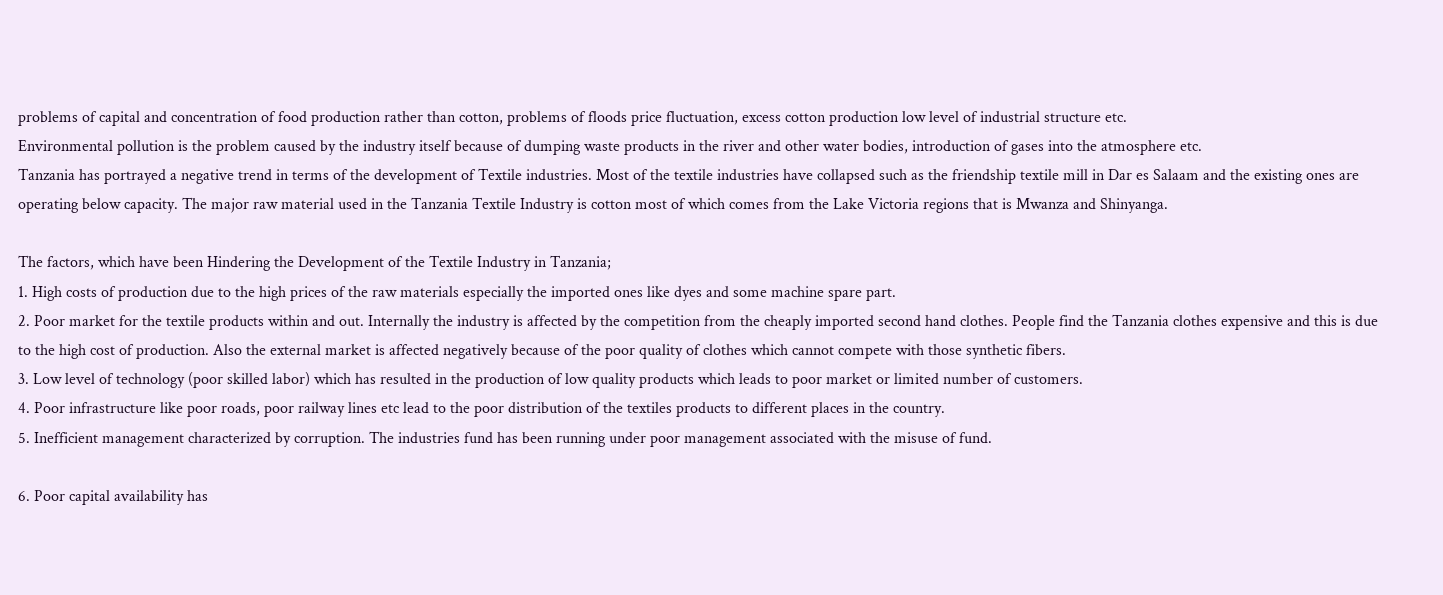problems of capital and concentration of food production rather than cotton, problems of floods price fluctuation, excess cotton production low level of industrial structure etc.
Environmental pollution is the problem caused by the industry itself because of dumping waste products in the river and other water bodies, introduction of gases into the atmosphere etc.
Tanzania has portrayed a negative trend in terms of the development of Textile industries. Most of the textile industries have collapsed such as the friendship textile mill in Dar es Salaam and the existing ones are operating below capacity. The major raw material used in the Tanzania Textile Industry is cotton most of which comes from the Lake Victoria regions that is Mwanza and Shinyanga.

The factors, which have been Hindering the Development of the Textile Industry in Tanzania;
1. High costs of production due to the high prices of the raw materials especially the imported ones like dyes and some machine spare part.
2. Poor market for the textile products within and out. Internally the industry is affected by the competition from the cheaply imported second hand clothes. People find the Tanzania clothes expensive and this is due to the high cost of production. Also the external market is affected negatively because of the poor quality of clothes which cannot compete with those synthetic fibers.
3. Low level of technology (poor skilled labor) which has resulted in the production of low quality products which leads to poor market or limited number of customers.
4. Poor infrastructure like poor roads, poor railway lines etc lead to the poor distribution of the textiles products to different places in the country.
5. Inefficient management characterized by corruption. The industries fund has been running under poor management associated with the misuse of fund.

6. Poor capital availability has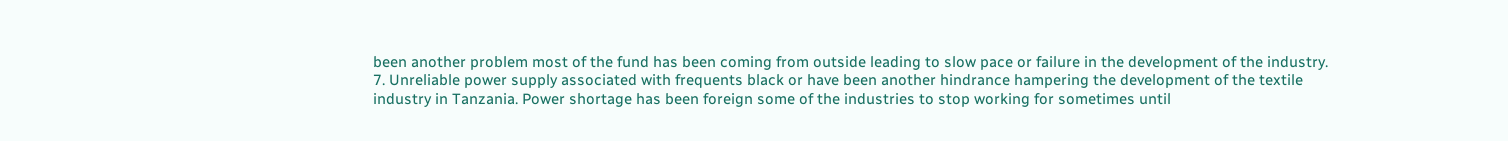been another problem most of the fund has been coming from outside leading to slow pace or failure in the development of the industry.
7. Unreliable power supply associated with frequents black or have been another hindrance hampering the development of the textile industry in Tanzania. Power shortage has been foreign some of the industries to stop working for sometimes until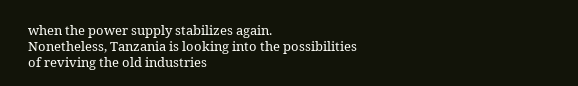when the power supply stabilizes again.
Nonetheless, Tanzania is looking into the possibilities of reviving the old industries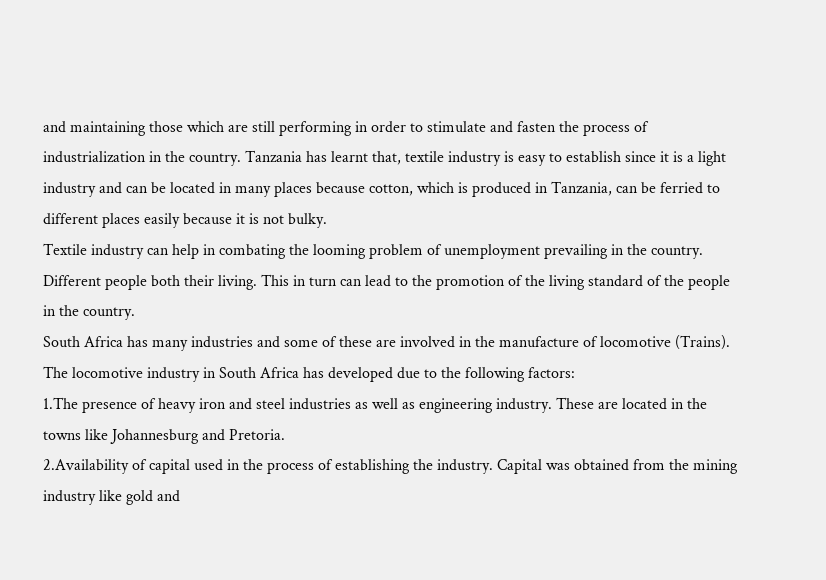and maintaining those which are still performing in order to stimulate and fasten the process of industrialization in the country. Tanzania has learnt that, textile industry is easy to establish since it is a light industry and can be located in many places because cotton, which is produced in Tanzania, can be ferried to different places easily because it is not bulky.
Textile industry can help in combating the looming problem of unemployment prevailing in the country. Different people both their living. This in turn can lead to the promotion of the living standard of the people in the country.
South Africa has many industries and some of these are involved in the manufacture of locomotive (Trains). The locomotive industry in South Africa has developed due to the following factors:
1.The presence of heavy iron and steel industries as well as engineering industry. These are located in the towns like Johannesburg and Pretoria.
2.Availability of capital used in the process of establishing the industry. Capital was obtained from the mining industry like gold and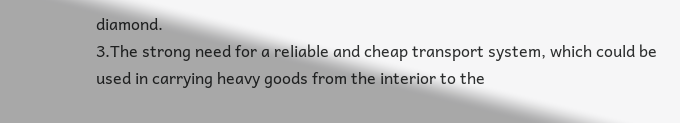diamond.
3.The strong need for a reliable and cheap transport system, which could be used in carrying heavy goods from the interior to the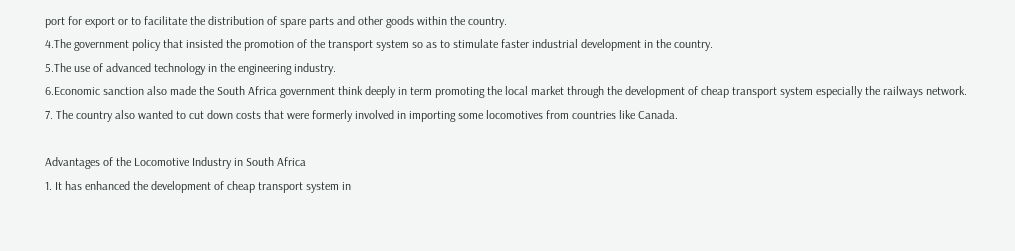port for export or to facilitate the distribution of spare parts and other goods within the country.
4.The government policy that insisted the promotion of the transport system so as to stimulate faster industrial development in the country.
5.The use of advanced technology in the engineering industry.
6.Economic sanction also made the South Africa government think deeply in term promoting the local market through the development of cheap transport system especially the railways network.
7. The country also wanted to cut down costs that were formerly involved in importing some locomotives from countries like Canada.

Advantages of the Locomotive Industry in South Africa
1. It has enhanced the development of cheap transport system in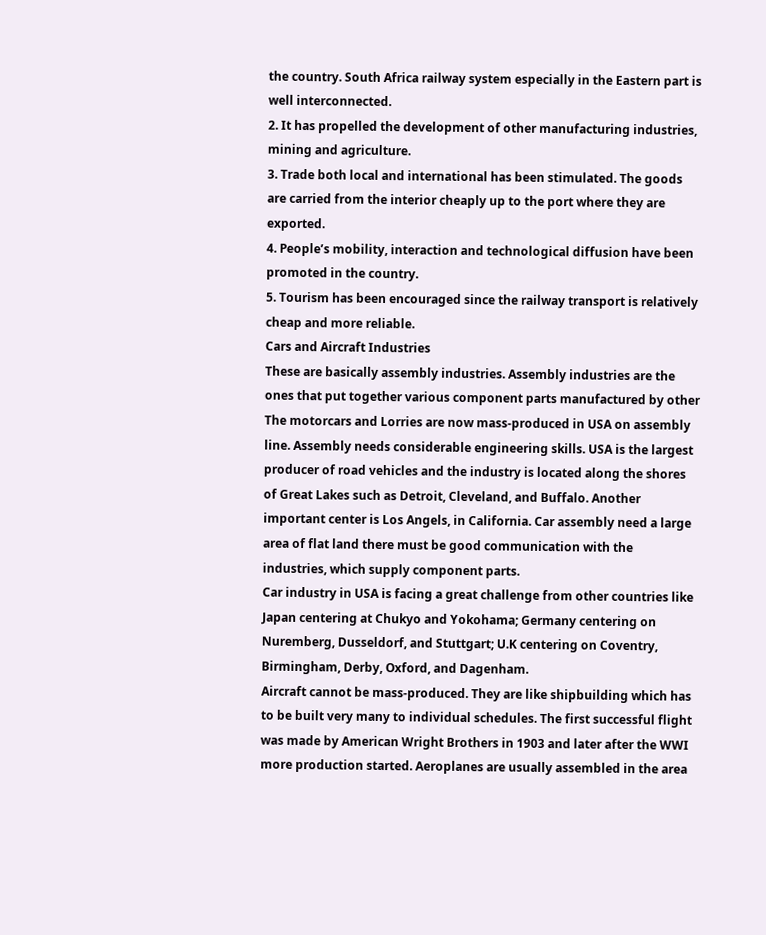the country. South Africa railway system especially in the Eastern part is well interconnected.
2. It has propelled the development of other manufacturing industries, mining and agriculture.
3. Trade both local and international has been stimulated. The goods are carried from the interior cheaply up to the port where they are exported.
4. People’s mobility, interaction and technological diffusion have been promoted in the country.
5. Tourism has been encouraged since the railway transport is relatively cheap and more reliable.
Cars and Aircraft Industries
These are basically assembly industries. Assembly industries are the ones that put together various component parts manufactured by other
The motorcars and Lorries are now mass-produced in USA on assembly line. Assembly needs considerable engineering skills. USA is the largest producer of road vehicles and the industry is located along the shores of Great Lakes such as Detroit, Cleveland, and Buffalo. Another important center is Los Angels, in California. Car assembly need a large area of flat land there must be good communication with the industries, which supply component parts.
Car industry in USA is facing a great challenge from other countries like Japan centering at Chukyo and Yokohama; Germany centering on Nuremberg, Dusseldorf, and Stuttgart; U.K centering on Coventry, Birmingham, Derby, Oxford, and Dagenham.
Aircraft cannot be mass-produced. They are like shipbuilding which has to be built very many to individual schedules. The first successful flight was made by American Wright Brothers in 1903 and later after the WWI more production started. Aeroplanes are usually assembled in the area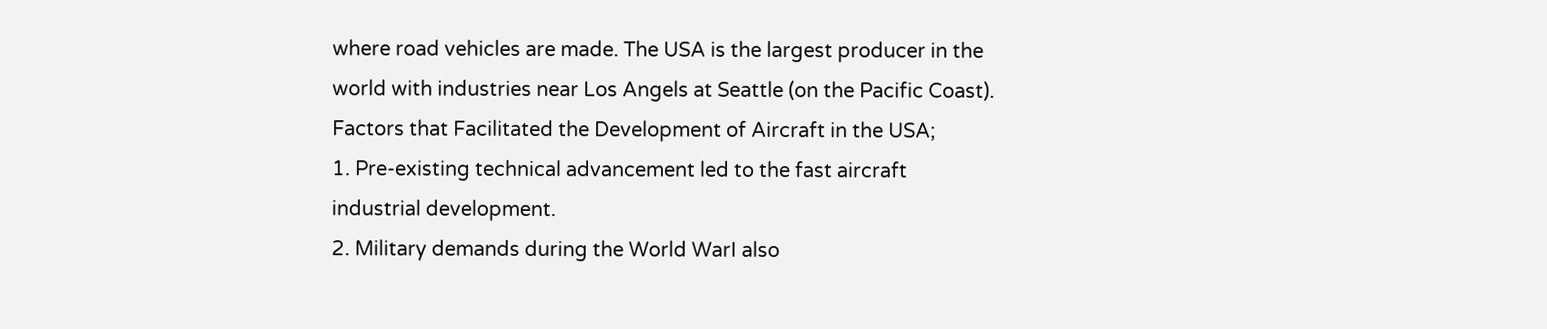where road vehicles are made. The USA is the largest producer in the world with industries near Los Angels at Seattle (on the Pacific Coast).
Factors that Facilitated the Development of Aircraft in the USA;
1. Pre-existing technical advancement led to the fast aircraft industrial development.
2. Military demands during the World WarI also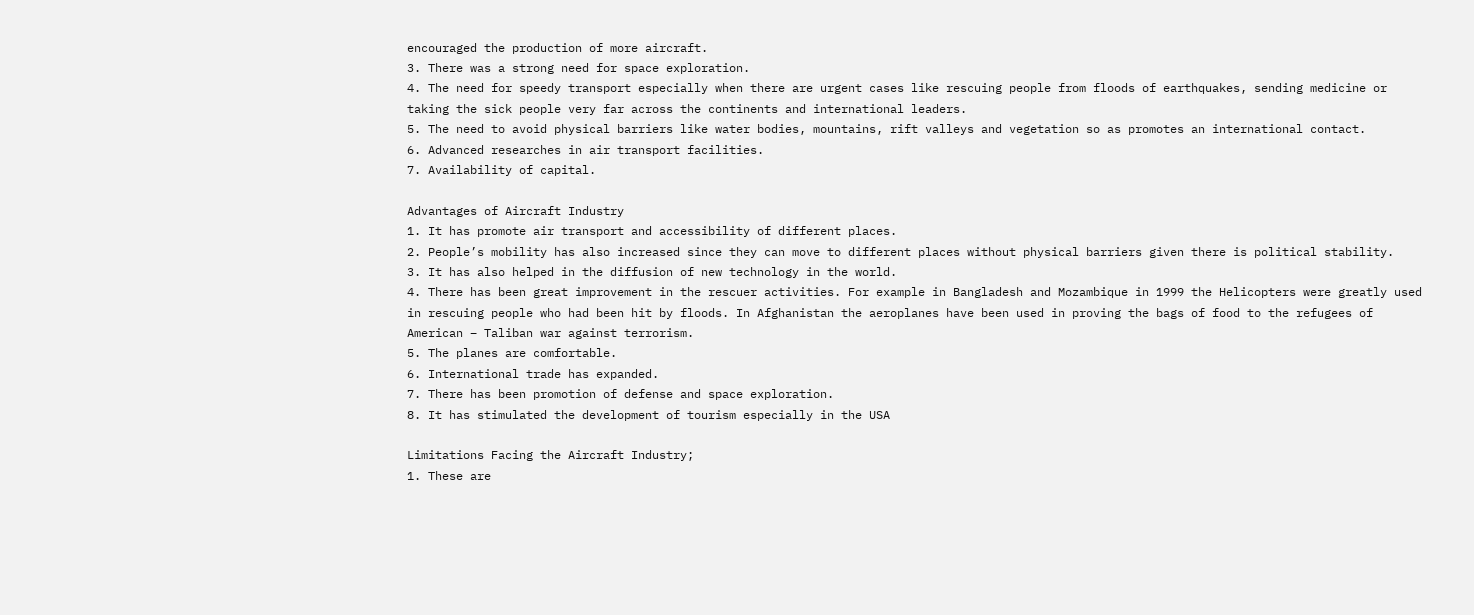encouraged the production of more aircraft.
3. There was a strong need for space exploration.
4. The need for speedy transport especially when there are urgent cases like rescuing people from floods of earthquakes, sending medicine or taking the sick people very far across the continents and international leaders.
5. The need to avoid physical barriers like water bodies, mountains, rift valleys and vegetation so as promotes an international contact.
6. Advanced researches in air transport facilities.
7. Availability of capital.

Advantages of Aircraft Industry
1. It has promote air transport and accessibility of different places.
2. People’s mobility has also increased since they can move to different places without physical barriers given there is political stability.
3. It has also helped in the diffusion of new technology in the world.
4. There has been great improvement in the rescuer activities. For example in Bangladesh and Mozambique in 1999 the Helicopters were greatly used in rescuing people who had been hit by floods. In Afghanistan the aeroplanes have been used in proving the bags of food to the refugees of American – Taliban war against terrorism.
5. The planes are comfortable.
6. International trade has expanded.
7. There has been promotion of defense and space exploration.
8. It has stimulated the development of tourism especially in the USA

Limitations Facing the Aircraft Industry;
1. These are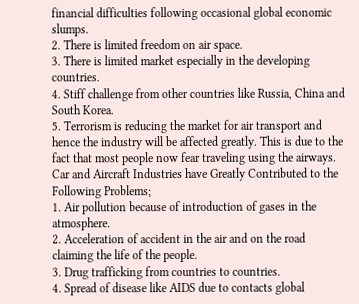financial difficulties following occasional global economic slumps.
2. There is limited freedom on air space.
3. There is limited market especially in the developing countries.
4. Stiff challenge from other countries like Russia, China and South Korea.
5. Terrorism is reducing the market for air transport and hence the industry will be affected greatly. This is due to the fact that most people now fear traveling using the airways.
Car and Aircraft Industries have Greatly Contributed to the Following Problems;
1. Air pollution because of introduction of gases in the atmosphere.
2. Acceleration of accident in the air and on the road claiming the life of the people.
3. Drug trafficking from countries to countries.
4. Spread of disease like AIDS due to contacts global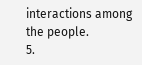interactions among the people.
5.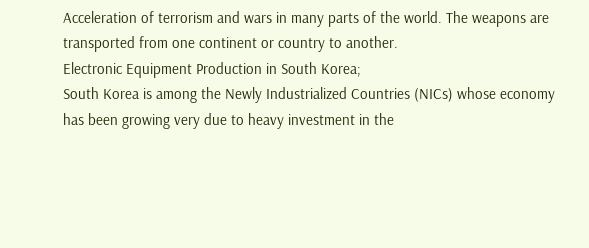Acceleration of terrorism and wars in many parts of the world. The weapons are transported from one continent or country to another.
Electronic Equipment Production in South Korea;
South Korea is among the Newly Industrialized Countries (NICs) whose economy has been growing very due to heavy investment in the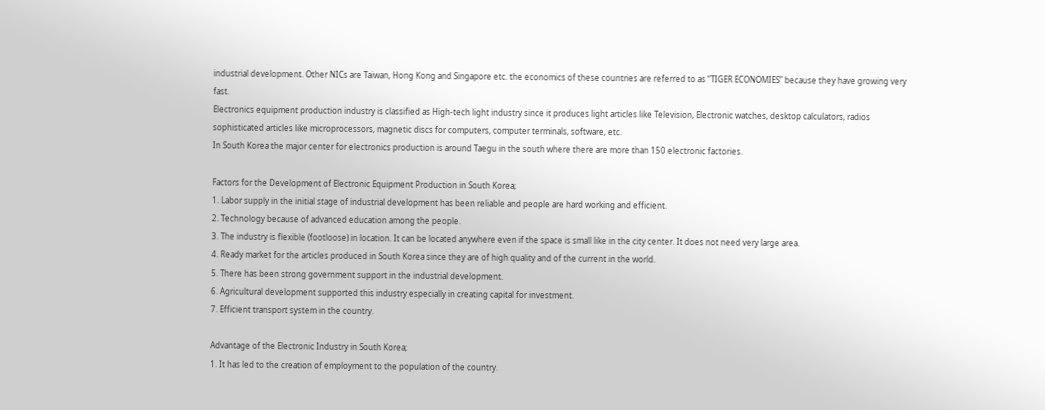industrial development. Other NICs are Taiwan, Hong Kong and Singapore etc. the economics of these countries are referred to as “TIGER ECONOMIES” because they have growing very fast.
Electronics equipment production industry is classified as High-tech light industry since it produces light articles like Television, Electronic watches, desktop calculators, radios sophisticated articles like microprocessors, magnetic discs for computers, computer terminals, software, etc.
In South Korea the major center for electronics production is around Taegu in the south where there are more than 150 electronic factories.

Factors for the Development of Electronic Equipment Production in South Korea;
1. Labor supply in the initial stage of industrial development has been reliable and people are hard working and efficient.
2. Technology because of advanced education among the people.
3. The industry is flexible (footloose) in location. It can be located anywhere even if the space is small like in the city center. It does not need very large area.
4. Ready market for the articles produced in South Korea since they are of high quality and of the current in the world.
5. There has been strong government support in the industrial development.
6. Agricultural development supported this industry especially in creating capital for investment.
7. Efficient transport system in the country.

Advantage of the Electronic Industry in South Korea;
1. It has led to the creation of employment to the population of the country.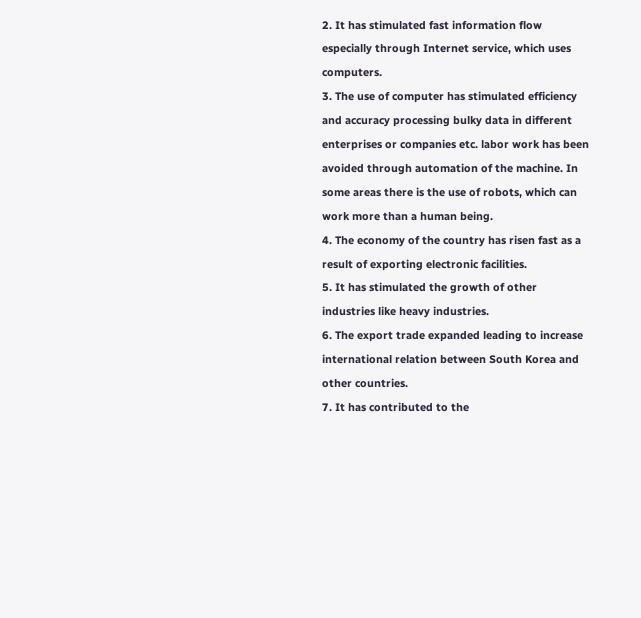2. It has stimulated fast information flow especially through Internet service, which uses computers.
3. The use of computer has stimulated efficiency and accuracy processing bulky data in different enterprises or companies etc. labor work has been avoided through automation of the machine. In some areas there is the use of robots, which can work more than a human being.
4. The economy of the country has risen fast as a result of exporting electronic facilities.
5. It has stimulated the growth of other industries like heavy industries.
6. The export trade expanded leading to increase international relation between South Korea and other countries.
7. It has contributed to the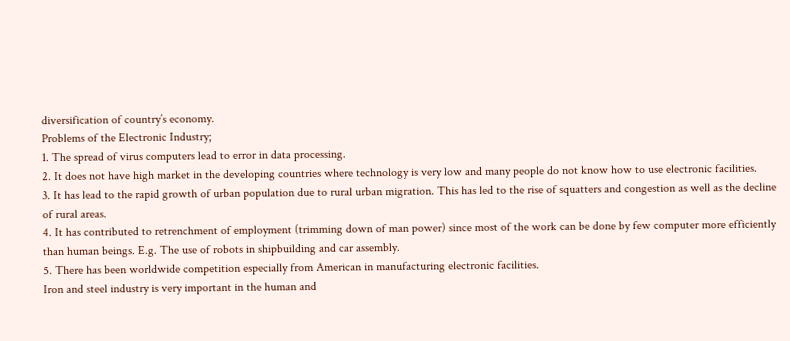diversification of country’s economy.
Problems of the Electronic Industry;
1. The spread of virus computers lead to error in data processing.
2. It does not have high market in the developing countries where technology is very low and many people do not know how to use electronic facilities.
3. It has lead to the rapid growth of urban population due to rural urban migration. This has led to the rise of squatters and congestion as well as the decline of rural areas.
4. It has contributed to retrenchment of employment (trimming down of man power) since most of the work can be done by few computer more efficiently than human beings. E.g. The use of robots in shipbuilding and car assembly.
5. There has been worldwide competition especially from American in manufacturing electronic facilities.
Iron and steel industry is very important in the human and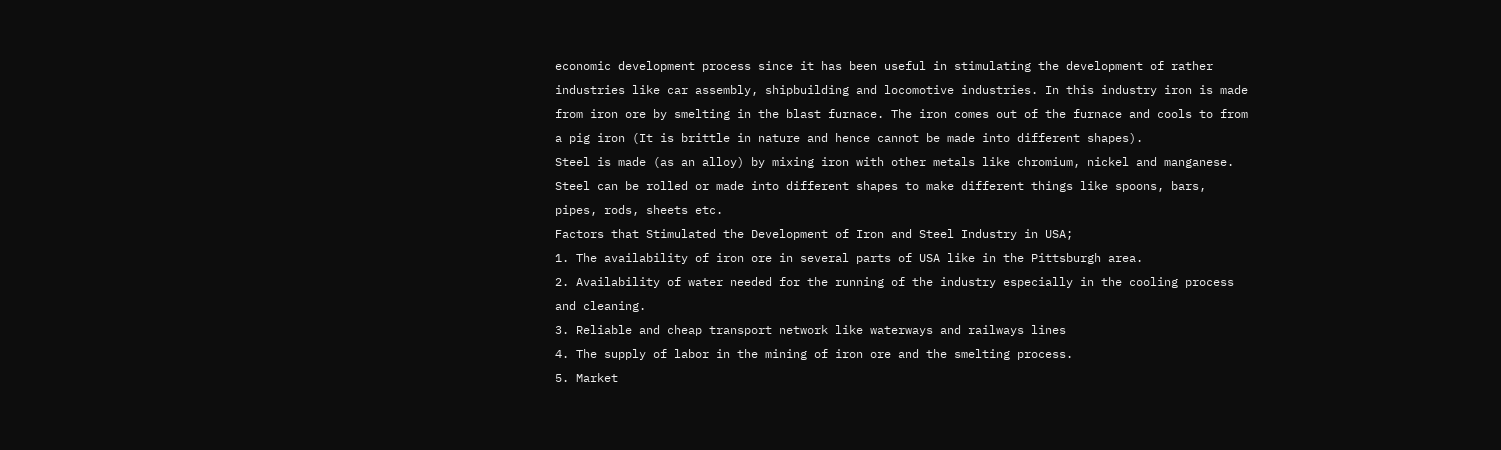economic development process since it has been useful in stimulating the development of rather industries like car assembly, shipbuilding and locomotive industries. In this industry iron is made from iron ore by smelting in the blast furnace. The iron comes out of the furnace and cools to from a pig iron (It is brittle in nature and hence cannot be made into different shapes).
Steel is made (as an alloy) by mixing iron with other metals like chromium, nickel and manganese. Steel can be rolled or made into different shapes to make different things like spoons, bars, pipes, rods, sheets etc.
Factors that Stimulated the Development of Iron and Steel Industry in USA;
1. The availability of iron ore in several parts of USA like in the Pittsburgh area.
2. Availability of water needed for the running of the industry especially in the cooling process and cleaning.
3. Reliable and cheap transport network like waterways and railways lines
4. The supply of labor in the mining of iron ore and the smelting process.
5. Market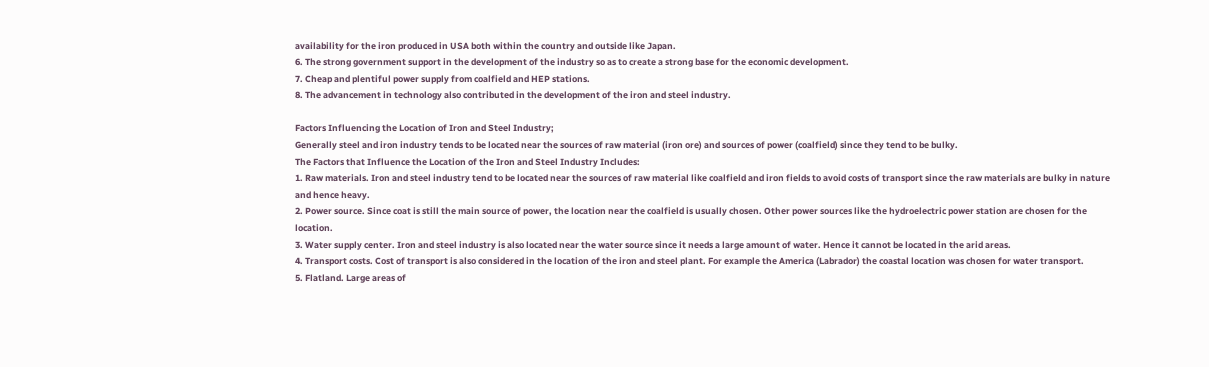availability for the iron produced in USA both within the country and outside like Japan.
6. The strong government support in the development of the industry so as to create a strong base for the economic development.
7. Cheap and plentiful power supply from coalfield and HEP stations.
8. The advancement in technology also contributed in the development of the iron and steel industry.

Factors Influencing the Location of Iron and Steel Industry;
Generally steel and iron industry tends to be located near the sources of raw material (iron ore) and sources of power (coalfield) since they tend to be bulky.
The Factors that Influence the Location of the Iron and Steel Industry Includes:
1. Raw materials. Iron and steel industry tend to be located near the sources of raw material like coalfield and iron fields to avoid costs of transport since the raw materials are bulky in nature and hence heavy.
2. Power source. Since coat is still the main source of power, the location near the coalfield is usually chosen. Other power sources like the hydroelectric power station are chosen for the location.
3. Water supply center. Iron and steel industry is also located near the water source since it needs a large amount of water. Hence it cannot be located in the arid areas.
4. Transport costs. Cost of transport is also considered in the location of the iron and steel plant. For example the America (Labrador) the coastal location was chosen for water transport.
5. Flatland. Large areas of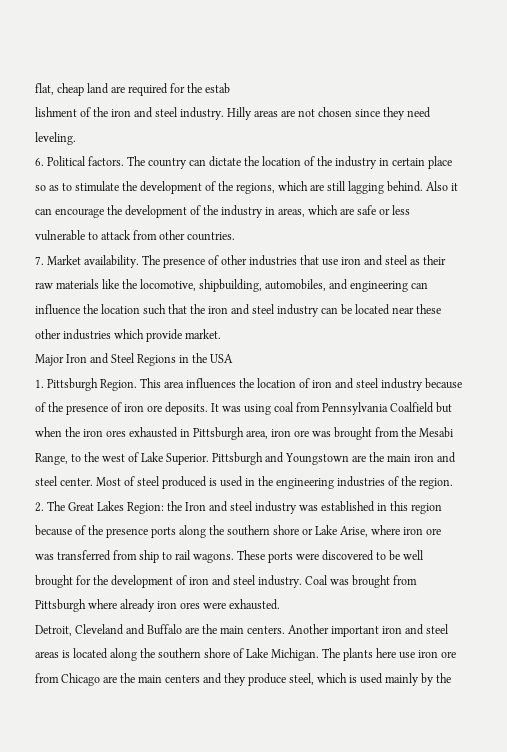flat, cheap land are required for the estab
lishment of the iron and steel industry. Hilly areas are not chosen since they need leveling.
6. Political factors. The country can dictate the location of the industry in certain place so as to stimulate the development of the regions, which are still lagging behind. Also it can encourage the development of the industry in areas, which are safe or less vulnerable to attack from other countries.
7. Market availability. The presence of other industries that use iron and steel as their raw materials like the locomotive, shipbuilding, automobiles, and engineering can influence the location such that the iron and steel industry can be located near these other industries which provide market.
Major Iron and Steel Regions in the USA
1. Pittsburgh Region. This area influences the location of iron and steel industry because of the presence of iron ore deposits. It was using coal from Pennsylvania Coalfield but when the iron ores exhausted in Pittsburgh area, iron ore was brought from the Mesabi Range, to the west of Lake Superior. Pittsburgh and Youngstown are the main iron and steel center. Most of steel produced is used in the engineering industries of the region.
2. The Great Lakes Region: the Iron and steel industry was established in this region because of the presence ports along the southern shore or Lake Arise, where iron ore was transferred from ship to rail wagons. These ports were discovered to be well brought for the development of iron and steel industry. Coal was brought from Pittsburgh where already iron ores were exhausted.
Detroit, Cleveland and Buffalo are the main centers. Another important iron and steel areas is located along the southern shore of Lake Michigan. The plants here use iron ore from Chicago are the main centers and they produce steel, which is used mainly by the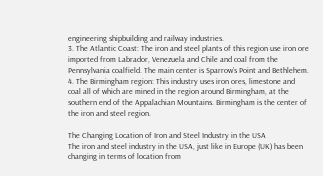engineering shipbuilding and railway industries.
3. The Atlantic Coast: The iron and steel plants of this region use iron ore imported from Labrador, Venezuela and Chile and coal from the Pennsylvania coalfield. The main center is Sparrow’s Point and Bethlehem.
4. The Birmingham region: This industry uses iron ores, limestone and coal all of which are mined in the region around Birmingham, at the southern end of the Appalachian Mountains. Birmingham is the center of the iron and steel region.

The Changing Location of Iron and Steel Industry in the USA
The iron and steel industry in the USA, just like in Europe (UK) has been changing in terms of location from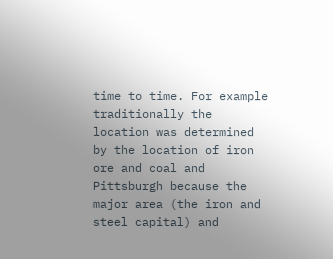time to time. For example traditionally the location was determined by the location of iron ore and coal and Pittsburgh because the major area (the iron and steel capital) and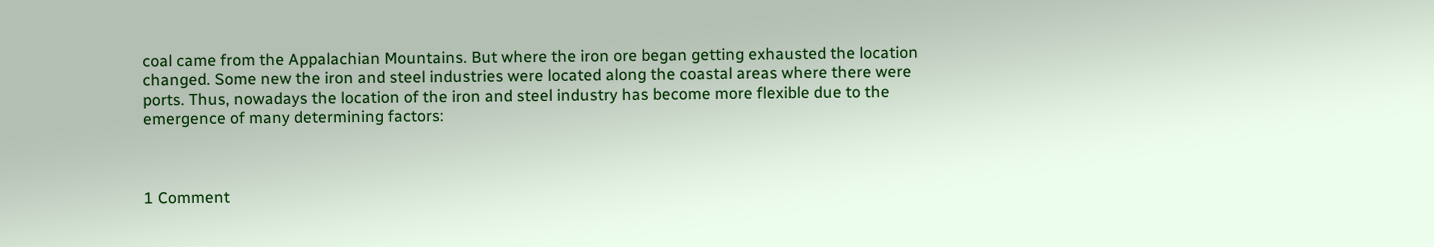coal came from the Appalachian Mountains. But where the iron ore began getting exhausted the location changed. Some new the iron and steel industries were located along the coastal areas where there were ports. Thus, nowadays the location of the iron and steel industry has become more flexible due to the emergence of many determining factors:



1 Comment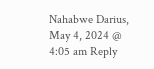Nahabwe Darius, May 4, 2024 @ 4:05 am Reply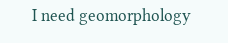I need geomorphology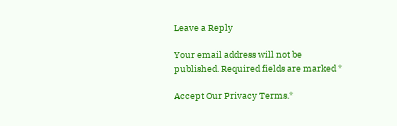Leave a Reply

Your email address will not be published. Required fields are marked *

Accept Our Privacy Terms.*